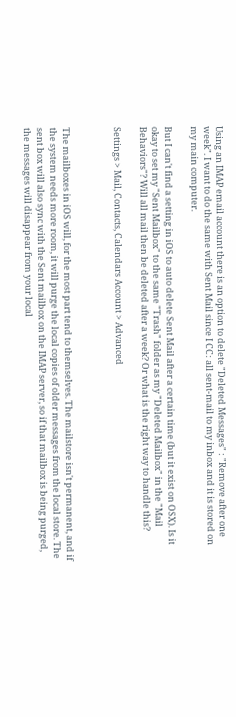Using an IMAP email account there is an option to delete "Deleted Messages" : "Remove after one week". I want to do the same with Sent Mail since I CC: all sent-mail to my inbox and it is stored on my main computer.

But I can't find a setting in iOS to auto delete Sent Mail after a certain time (but it exist on OSX). Is it okay to set my "Sent Mailbox" to the same "Trash" folder as my "Deleted Mailbox" in the "Mail Behaviors"? Will all mail then be deleted after a week? Or what is the right way to handle this?

Settings > Mail, Contacts, Calendars Account > Advanced



The mailboxes in iOS will, for the most part tend to themselves. The mailstore isn't permanent, and if the system needs more room, it will purge the local copies of older messages from the local store. The sent box will also sync with the Sent mailbox on the IMAP server, so if that mailbox is being purged, the messages will disappear from your local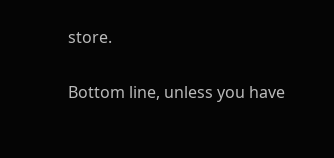store.

Bottom line, unless you have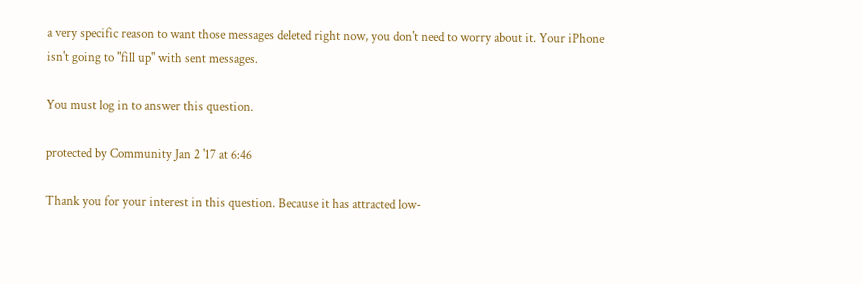a very specific reason to want those messages deleted right now, you don't need to worry about it. Your iPhone isn't going to "fill up" with sent messages.

You must log in to answer this question.

protected by Community Jan 2 '17 at 6:46

Thank you for your interest in this question. Because it has attracted low-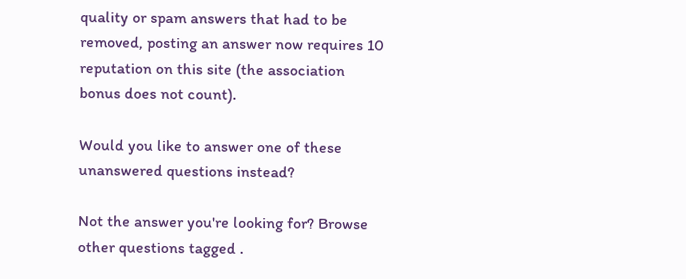quality or spam answers that had to be removed, posting an answer now requires 10 reputation on this site (the association bonus does not count).

Would you like to answer one of these unanswered questions instead?

Not the answer you're looking for? Browse other questions tagged .